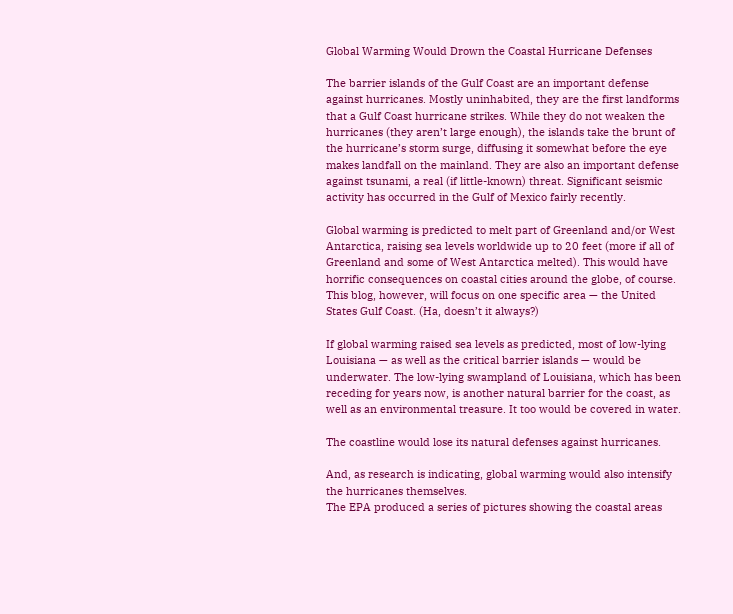Global Warming Would Drown the Coastal Hurricane Defenses

The barrier islands of the Gulf Coast are an important defense against hurricanes. Mostly uninhabited, they are the first landforms that a Gulf Coast hurricane strikes. While they do not weaken the hurricanes (they aren’t large enough), the islands take the brunt of the hurricane’s storm surge, diffusing it somewhat before the eye makes landfall on the mainland. They are also an important defense against tsunami, a real (if little-known) threat. Significant seismic activity has occurred in the Gulf of Mexico fairly recently.

Global warming is predicted to melt part of Greenland and/or West Antarctica, raising sea levels worldwide up to 20 feet (more if all of Greenland and some of West Antarctica melted). This would have horrific consequences on coastal cities around the globe, of course. This blog, however, will focus on one specific area — the United States Gulf Coast. (Ha, doesn’t it always?)

If global warming raised sea levels as predicted, most of low-lying Louisiana — as well as the critical barrier islands — would be underwater. The low-lying swampland of Louisiana, which has been receding for years now, is another natural barrier for the coast, as well as an environmental treasure. It too would be covered in water.

The coastline would lose its natural defenses against hurricanes.

And, as research is indicating, global warming would also intensify the hurricanes themselves.
The EPA produced a series of pictures showing the coastal areas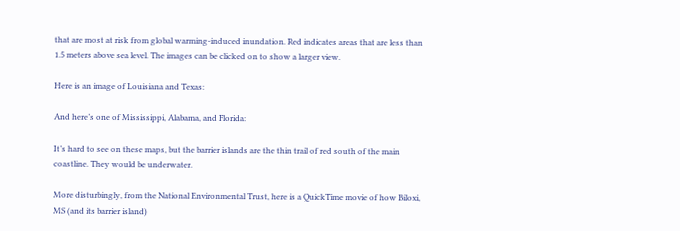that are most at risk from global warming-induced inundation. Red indicates areas that are less than 1.5 meters above sea level. The images can be clicked on to show a larger view.

Here is an image of Louisiana and Texas:

And here’s one of Mississippi, Alabama, and Florida:

It’s hard to see on these maps, but the barrier islands are the thin trail of red south of the main coastline. They would be underwater.

More disturbingly, from the National Environmental Trust, here is a QuickTime movie of how Biloxi, MS (and its barrier island)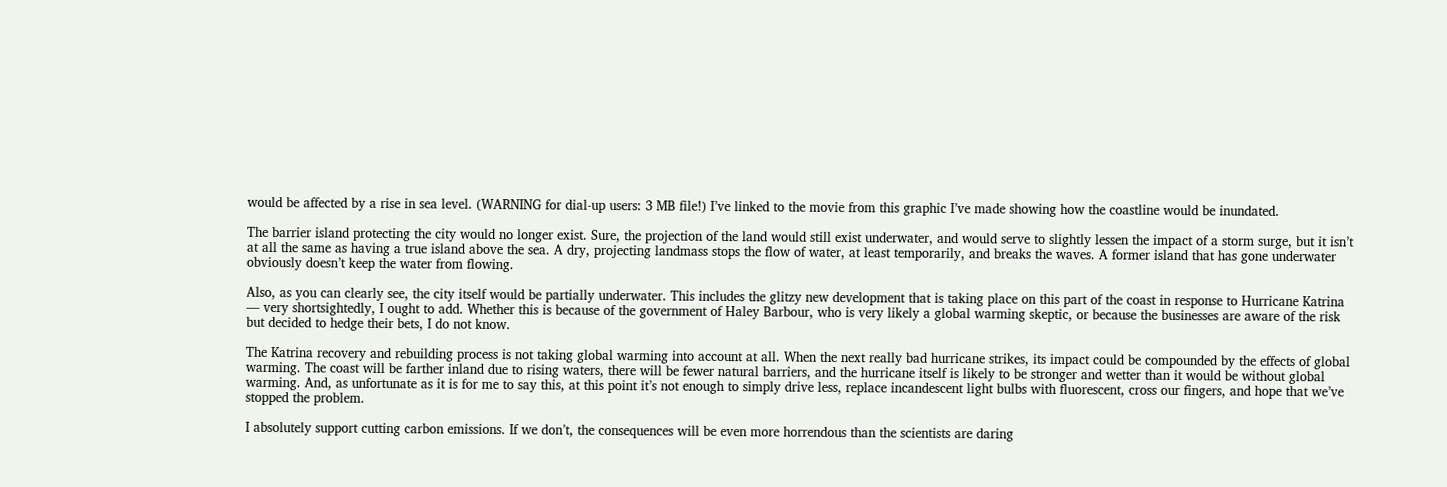would be affected by a rise in sea level. (WARNING for dial-up users: 3 MB file!) I’ve linked to the movie from this graphic I’ve made showing how the coastline would be inundated.

The barrier island protecting the city would no longer exist. Sure, the projection of the land would still exist underwater, and would serve to slightly lessen the impact of a storm surge, but it isn’t at all the same as having a true island above the sea. A dry, projecting landmass stops the flow of water, at least temporarily, and breaks the waves. A former island that has gone underwater obviously doesn’t keep the water from flowing.

Also, as you can clearly see, the city itself would be partially underwater. This includes the glitzy new development that is taking place on this part of the coast in response to Hurricane Katrina — very shortsightedly, I ought to add. Whether this is because of the government of Haley Barbour, who is very likely a global warming skeptic, or because the businesses are aware of the risk but decided to hedge their bets, I do not know.

The Katrina recovery and rebuilding process is not taking global warming into account at all. When the next really bad hurricane strikes, its impact could be compounded by the effects of global warming. The coast will be farther inland due to rising waters, there will be fewer natural barriers, and the hurricane itself is likely to be stronger and wetter than it would be without global warming. And, as unfortunate as it is for me to say this, at this point it’s not enough to simply drive less, replace incandescent light bulbs with fluorescent, cross our fingers, and hope that we’ve stopped the problem.

I absolutely support cutting carbon emissions. If we don’t, the consequences will be even more horrendous than the scientists are daring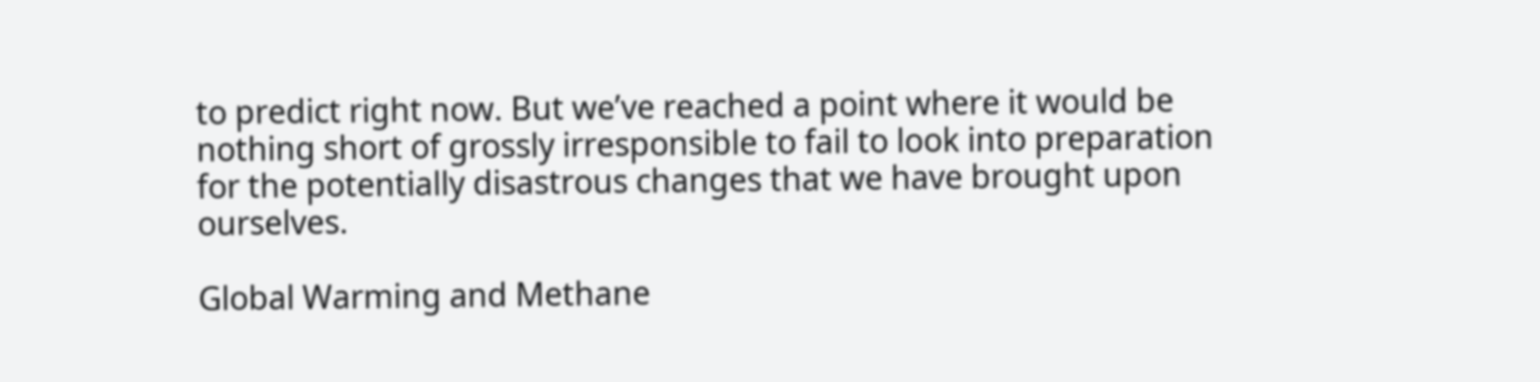to predict right now. But we’ve reached a point where it would be nothing short of grossly irresponsible to fail to look into preparation for the potentially disastrous changes that we have brought upon ourselves.

Global Warming and Methane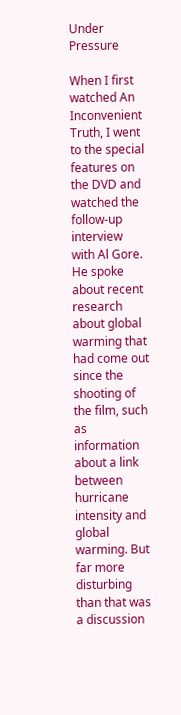Under Pressure

When I first watched An Inconvenient Truth, I went to the special features on the DVD and watched the follow-up interview with Al Gore. He spoke about recent research about global warming that had come out since the shooting of the film, such as information about a link between hurricane intensity and global warming. But far more disturbing than that was a discussion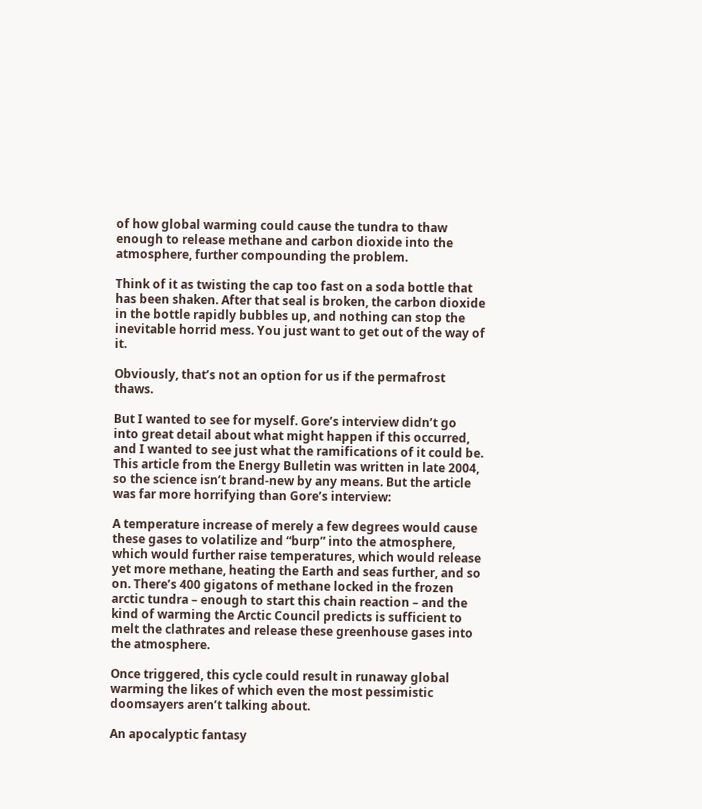of how global warming could cause the tundra to thaw enough to release methane and carbon dioxide into the atmosphere, further compounding the problem.

Think of it as twisting the cap too fast on a soda bottle that has been shaken. After that seal is broken, the carbon dioxide in the bottle rapidly bubbles up, and nothing can stop the inevitable horrid mess. You just want to get out of the way of it.

Obviously, that’s not an option for us if the permafrost thaws.

But I wanted to see for myself. Gore’s interview didn’t go into great detail about what might happen if this occurred, and I wanted to see just what the ramifications of it could be.
This article from the Energy Bulletin was written in late 2004, so the science isn’t brand-new by any means. But the article was far more horrifying than Gore’s interview:

A temperature increase of merely a few degrees would cause these gases to volatilize and “burp” into the atmosphere, which would further raise temperatures, which would release yet more methane, heating the Earth and seas further, and so on. There’s 400 gigatons of methane locked in the frozen arctic tundra – enough to start this chain reaction – and the kind of warming the Arctic Council predicts is sufficient to melt the clathrates and release these greenhouse gases into the atmosphere.

Once triggered, this cycle could result in runaway global warming the likes of which even the most pessimistic doomsayers aren’t talking about.

An apocalyptic fantasy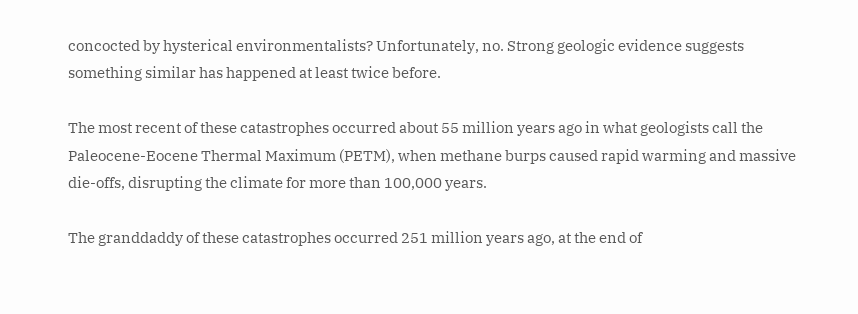concocted by hysterical environmentalists? Unfortunately, no. Strong geologic evidence suggests something similar has happened at least twice before.

The most recent of these catastrophes occurred about 55 million years ago in what geologists call the Paleocene-Eocene Thermal Maximum (PETM), when methane burps caused rapid warming and massive die-offs, disrupting the climate for more than 100,000 years.

The granddaddy of these catastrophes occurred 251 million years ago, at the end of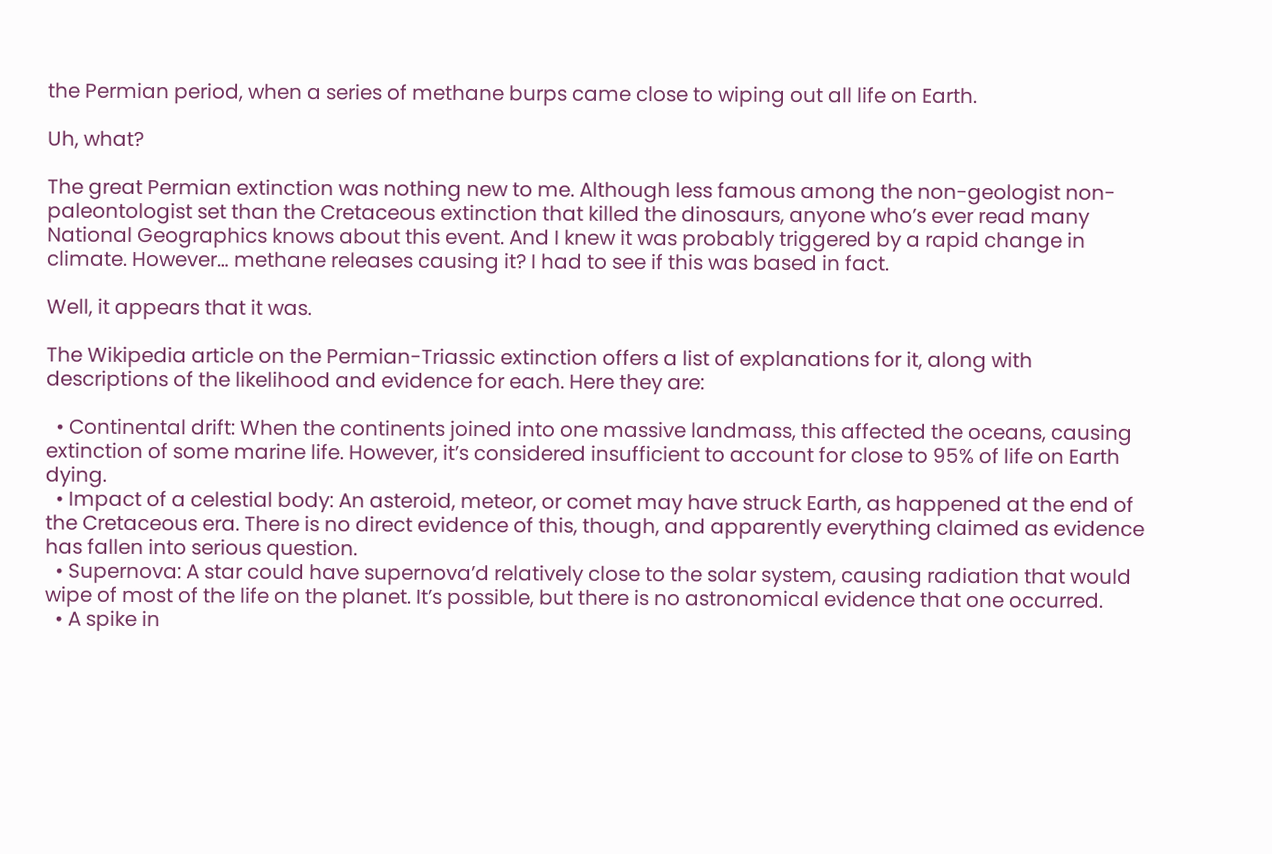the Permian period, when a series of methane burps came close to wiping out all life on Earth.

Uh, what?

The great Permian extinction was nothing new to me. Although less famous among the non-geologist non-paleontologist set than the Cretaceous extinction that killed the dinosaurs, anyone who’s ever read many National Geographics knows about this event. And I knew it was probably triggered by a rapid change in climate. However… methane releases causing it? I had to see if this was based in fact.

Well, it appears that it was.

The Wikipedia article on the Permian-Triassic extinction offers a list of explanations for it, along with descriptions of the likelihood and evidence for each. Here they are:

  • Continental drift: When the continents joined into one massive landmass, this affected the oceans, causing extinction of some marine life. However, it’s considered insufficient to account for close to 95% of life on Earth dying.
  • Impact of a celestial body: An asteroid, meteor, or comet may have struck Earth, as happened at the end of the Cretaceous era. There is no direct evidence of this, though, and apparently everything claimed as evidence has fallen into serious question.
  • Supernova: A star could have supernova’d relatively close to the solar system, causing radiation that would wipe of most of the life on the planet. It’s possible, but there is no astronomical evidence that one occurred.
  • A spike in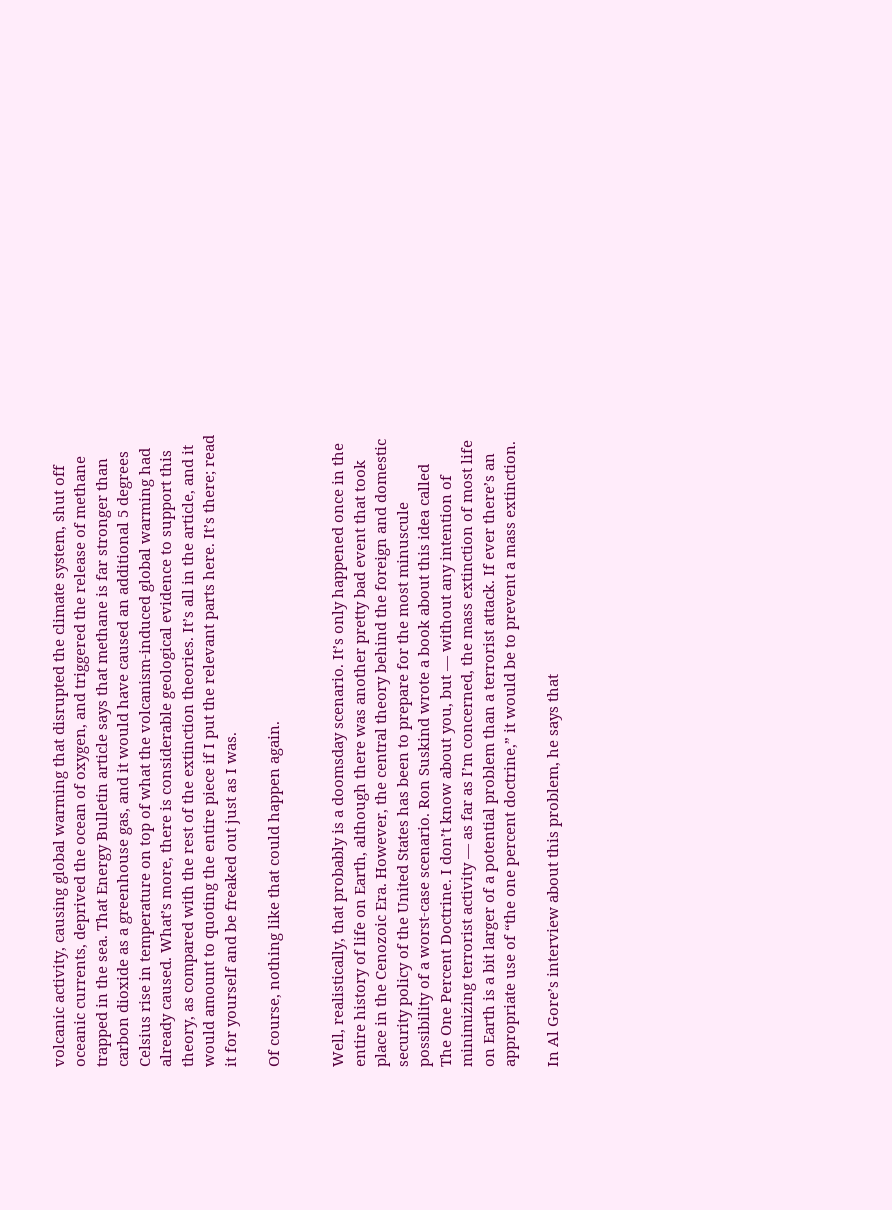volcanic activity, causing global warming that disrupted the climate system, shut off oceanic currents, deprived the ocean of oxygen, and triggered the release of methane trapped in the sea. That Energy Bulletin article says that methane is far stronger than carbon dioxide as a greenhouse gas, and it would have caused an additional 5 degrees Celsius rise in temperature on top of what the volcanism-induced global warming had already caused. What’s more, there is considerable geological evidence to support this theory, as compared with the rest of the extinction theories. It’s all in the article, and it would amount to quoting the entire piece if I put the relevant parts here. It’s there; read it for yourself and be freaked out just as I was.

Of course, nothing like that could happen again.


Well, realistically, that probably is a doomsday scenario. It’s only happened once in the entire history of life on Earth, although there was another pretty bad event that took place in the Cenozoic Era. However, the central theory behind the foreign and domestic security policy of the United States has been to prepare for the most minuscule possibility of a worst-case scenario. Ron Suskind wrote a book about this idea called The One Percent Doctrine. I don’t know about you, but — without any intention of minimizing terrorist activity — as far as I’m concerned, the mass extinction of most life on Earth is a bit larger of a potential problem than a terrorist attack. If ever there’s an appropriate use of “the one percent doctrine,” it would be to prevent a mass extinction.

In Al Gore’s interview about this problem, he says that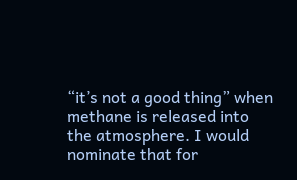“it’s not a good thing” when methane is released into the atmosphere. I would nominate that for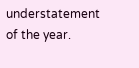understatement of the year.